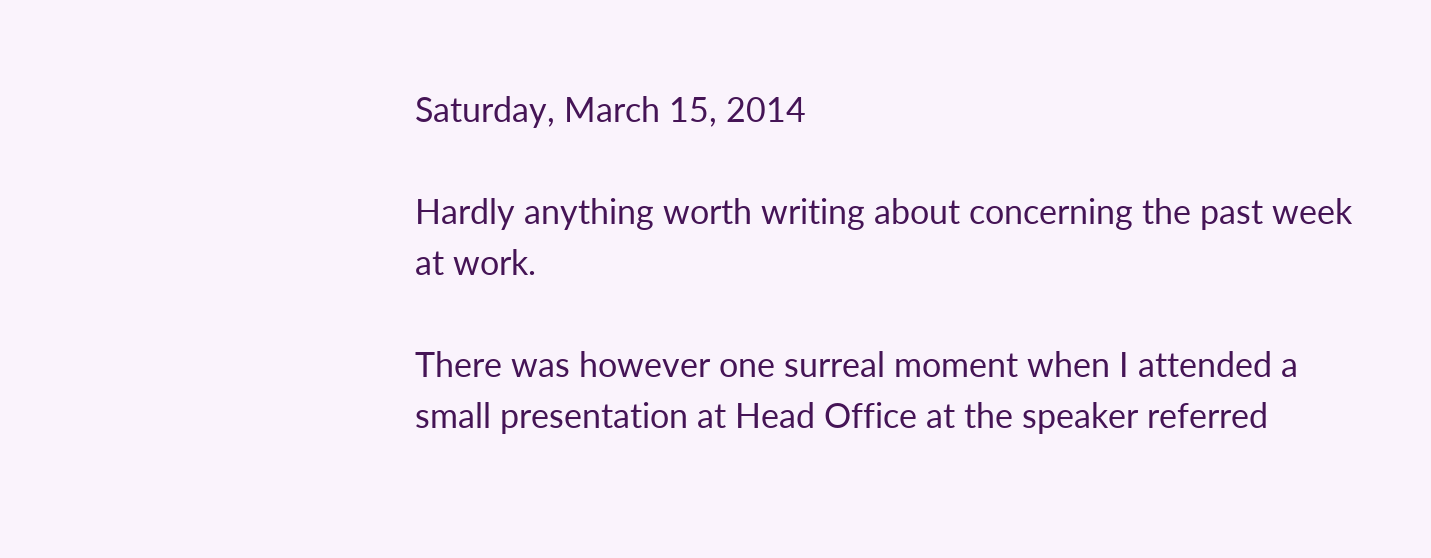Saturday, March 15, 2014

Hardly anything worth writing about concerning the past week at work.

There was however one surreal moment when I attended a small presentation at Head Office at the speaker referred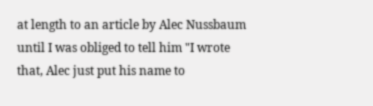at length to an article by Alec Nussbaum until I was obliged to tell him "I wrote that, Alec just put his name to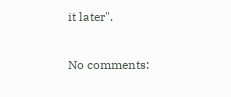it later".

No comments: